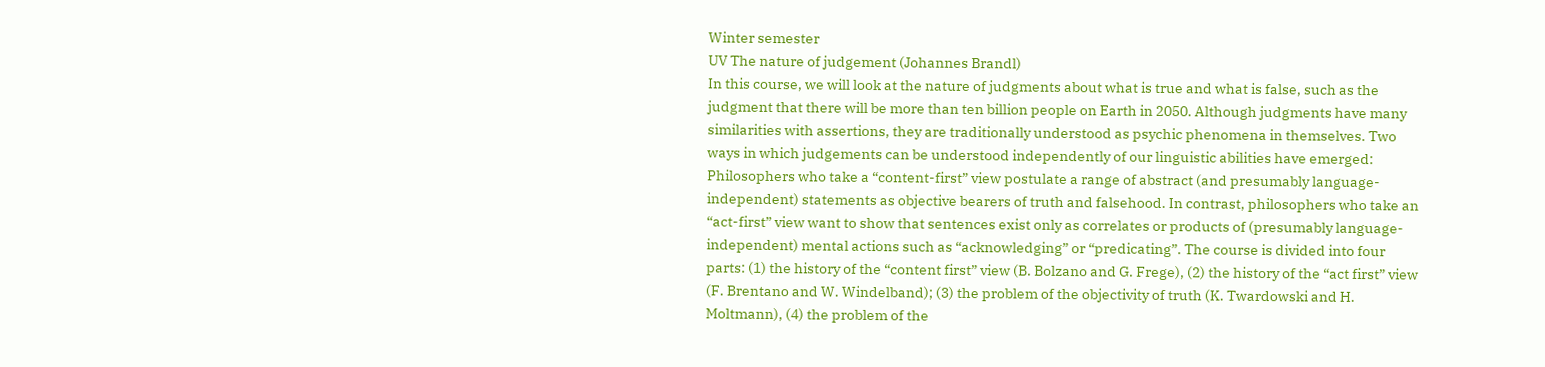Winter semester
UV The nature of judgement (Johannes Brandl)
In this course, we will look at the nature of judgments about what is true and what is false, such as the judgment that there will be more than ten billion people on Earth in 2050. Although judgments have many similarities with assertions, they are traditionally understood as psychic phenomena in themselves. Two ways in which judgements can be understood independently of our linguistic abilities have emerged: Philosophers who take a “content-first” view postulate a range of abstract (and presumably language-independent) statements as objective bearers of truth and falsehood. In contrast, philosophers who take an “act-first” view want to show that sentences exist only as correlates or products of (presumably language-independent) mental actions such as “acknowledging” or “predicating”. The course is divided into four parts: (1) the history of the “content first” view (B. Bolzano and G. Frege), (2) the history of the “act first” view (F. Brentano and W. Windelband); (3) the problem of the objectivity of truth (K. Twardowski and H. Moltmann), (4) the problem of the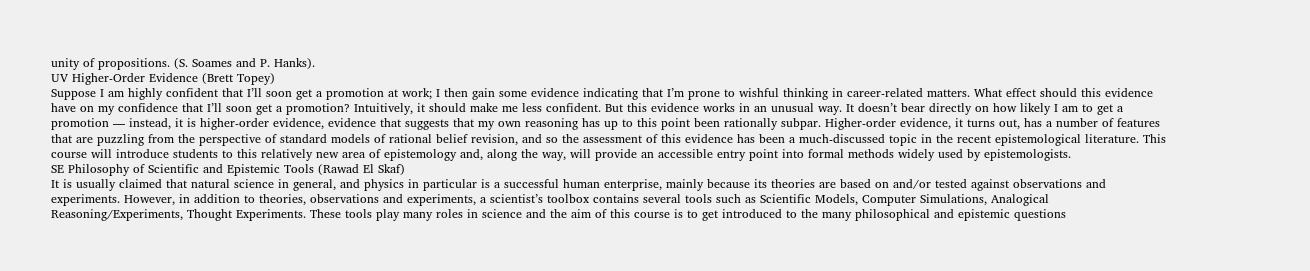unity of propositions. (S. Soames and P. Hanks).
UV Higher-Order Evidence (Brett Topey)
Suppose I am highly confident that I’ll soon get a promotion at work; I then gain some evidence indicating that I’m prone to wishful thinking in career-related matters. What effect should this evidence have on my confidence that I’ll soon get a promotion? Intuitively, it should make me less confident. But this evidence works in an unusual way. It doesn’t bear directly on how likely I am to get a promotion — instead, it is higher-order evidence, evidence that suggests that my own reasoning has up to this point been rationally subpar. Higher-order evidence, it turns out, has a number of features that are puzzling from the perspective of standard models of rational belief revision, and so the assessment of this evidence has been a much-discussed topic in the recent epistemological literature. This course will introduce students to this relatively new area of epistemology and, along the way, will provide an accessible entry point into formal methods widely used by epistemologists.
SE Philosophy of Scientific and Epistemic Tools (Rawad El Skaf)
It is usually claimed that natural science in general, and physics in particular is a successful human enterprise, mainly because its theories are based on and/or tested against observations and experiments. However, in addition to theories, observations and experiments, a scientist’s toolbox contains several tools such as Scientific Models, Computer Simulations, Analogical Reasoning/Experiments, Thought Experiments. These tools play many roles in science and the aim of this course is to get introduced to the many philosophical and epistemic questions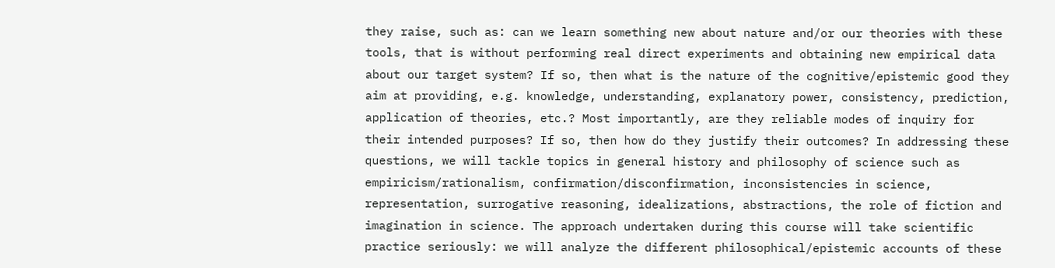they raise, such as: can we learn something new about nature and/or our theories with these tools, that is without performing real direct experiments and obtaining new empirical data about our target system? If so, then what is the nature of the cognitive/epistemic good they aim at providing, e.g. knowledge, understanding, explanatory power, consistency, prediction, application of theories, etc.? Most importantly, are they reliable modes of inquiry for their intended purposes? If so, then how do they justify their outcomes? In addressing these questions, we will tackle topics in general history and philosophy of science such as empiricism/rationalism, confirmation/disconfirmation, inconsistencies in science, representation, surrogative reasoning, idealizations, abstractions, the role of fiction and imagination in science. The approach undertaken during this course will take scientific practice seriously: we will analyze the different philosophical/epistemic accounts of these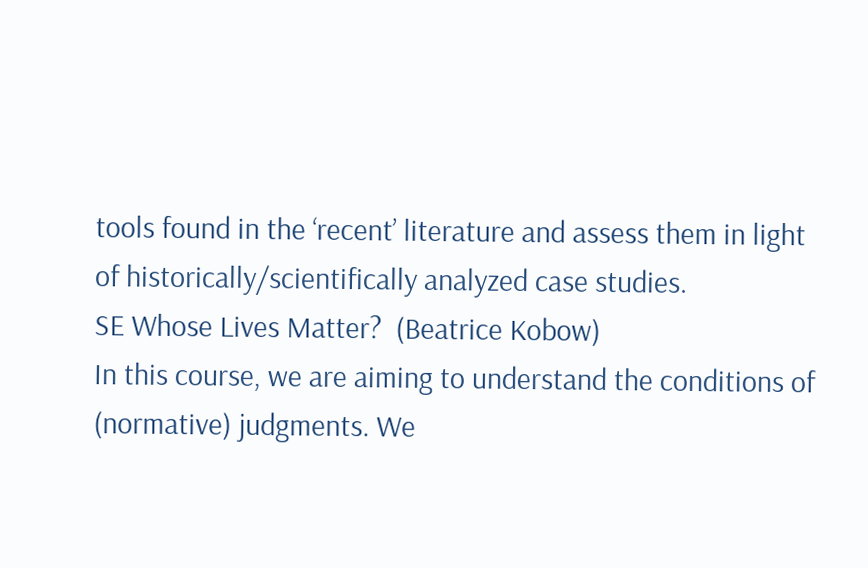tools found in the ‘recent’ literature and assess them in light of historically/scientifically analyzed case studies.
SE Whose Lives Matter?  (Beatrice Kobow)
In this course, we are aiming to understand the conditions of (normative) judgments. We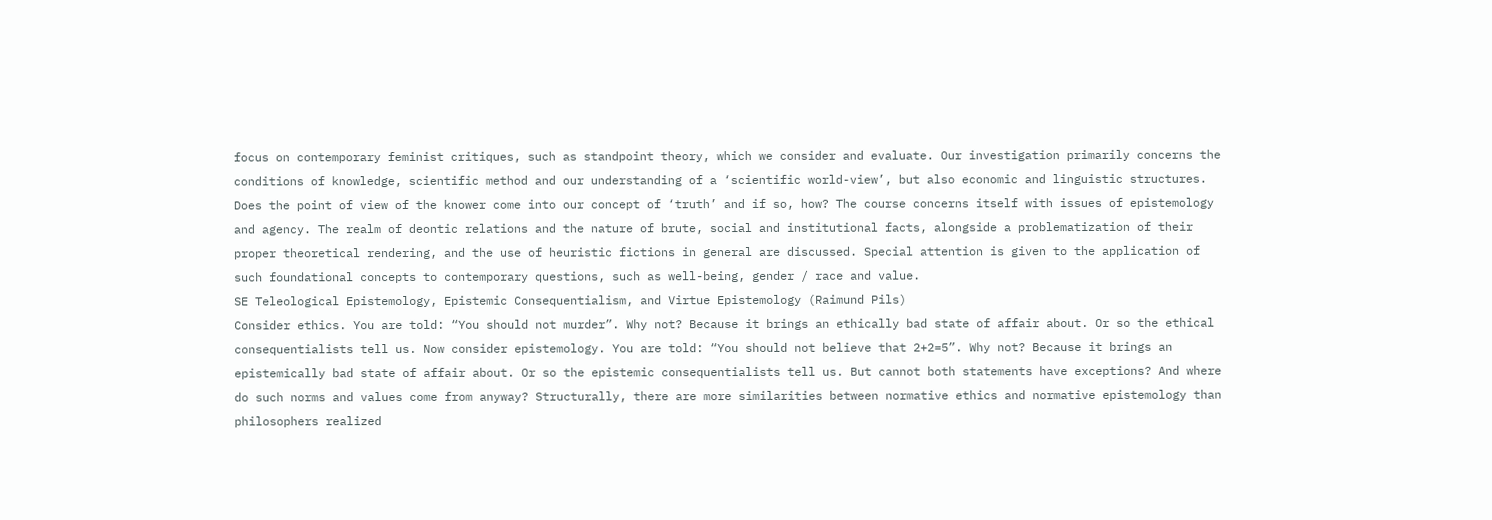focus on contemporary feminist critiques, such as standpoint theory, which we consider and evaluate. Our investigation primarily concerns the conditions of knowledge, scientific method and our understanding of a ‘scientific world-view’, but also economic and linguistic structures. Does the point of view of the knower come into our concept of ‘truth’ and if so, how? The course concerns itself with issues of epistemology and agency. The realm of deontic relations and the nature of brute, social and institutional facts, alongside a problematization of their proper theoretical rendering, and the use of heuristic fictions in general are discussed. Special attention is given to the application of such foundational concepts to contemporary questions, such as well-being, gender / race and value.
SE Teleological Epistemology, Epistemic Consequentialism, and Virtue Epistemology (Raimund Pils)
Consider ethics. You are told: “You should not murder”. Why not? Because it brings an ethically bad state of affair about. Or so the ethical consequentialists tell us. Now consider epistemology. You are told: “You should not believe that 2+2=5”. Why not? Because it brings an epistemically bad state of affair about. Or so the epistemic consequentialists tell us. But cannot both statements have exceptions? And where do such norms and values come from anyway? Structurally, there are more similarities between normative ethics and normative epistemology than philosophers realized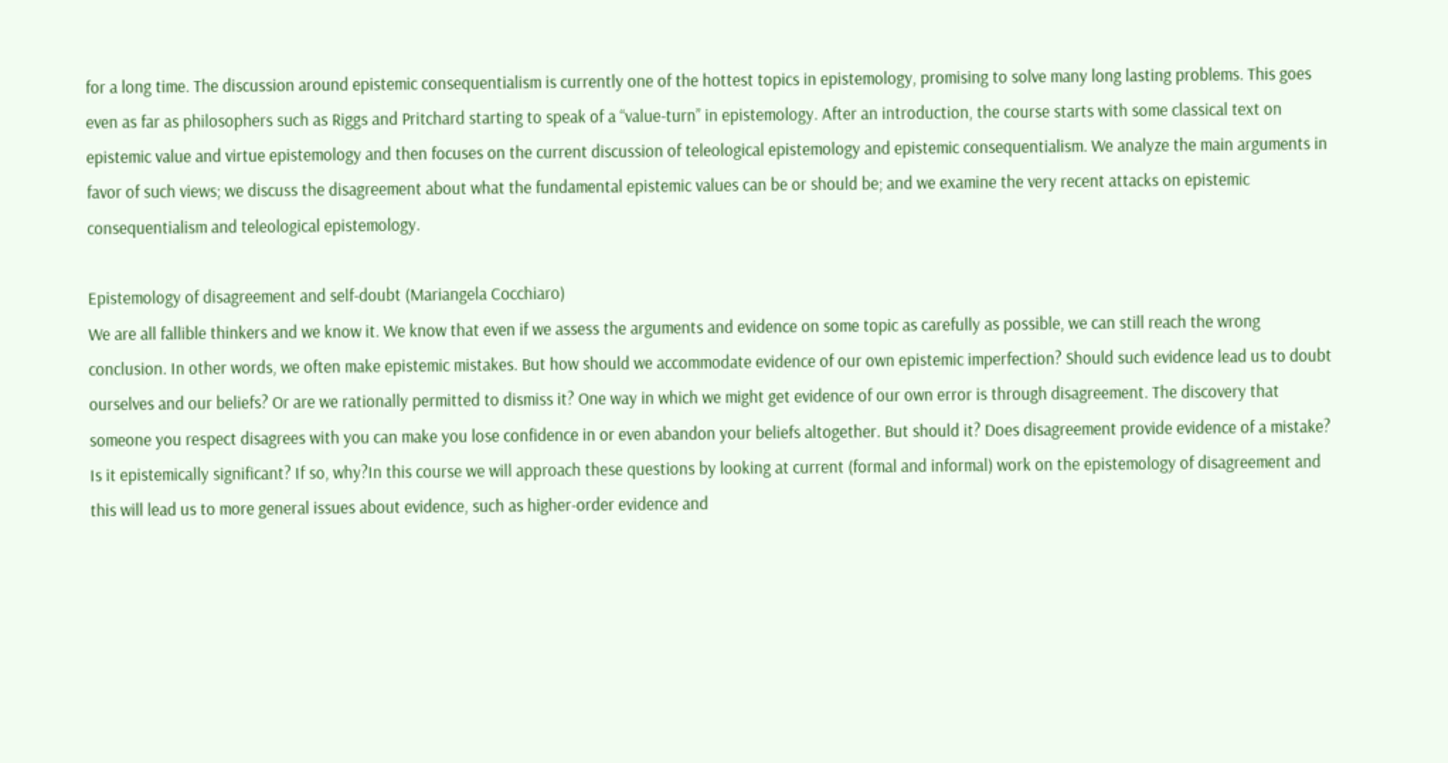for a long time. The discussion around epistemic consequentialism is currently one of the hottest topics in epistemology, promising to solve many long lasting problems. This goes even as far as philosophers such as Riggs and Pritchard starting to speak of a “value-turn” in epistemology. After an introduction, the course starts with some classical text on epistemic value and virtue epistemology and then focuses on the current discussion of teleological epistemology and epistemic consequentialism. We analyze the main arguments in favor of such views; we discuss the disagreement about what the fundamental epistemic values can be or should be; and we examine the very recent attacks on epistemic consequentialism and teleological epistemology.

Epistemology of disagreement and self-doubt (Mariangela Cocchiaro)
We are all fallible thinkers and we know it. We know that even if we assess the arguments and evidence on some topic as carefully as possible, we can still reach the wrong conclusion. In other words, we often make epistemic mistakes. But how should we accommodate evidence of our own epistemic imperfection? Should such evidence lead us to doubt ourselves and our beliefs? Or are we rationally permitted to dismiss it? One way in which we might get evidence of our own error is through disagreement. The discovery that someone you respect disagrees with you can make you lose confidence in or even abandon your beliefs altogether. But should it? Does disagreement provide evidence of a mistake? Is it epistemically significant? If so, why?In this course we will approach these questions by looking at current (formal and informal) work on the epistemology of disagreement and this will lead us to more general issues about evidence, such as higher-order evidence and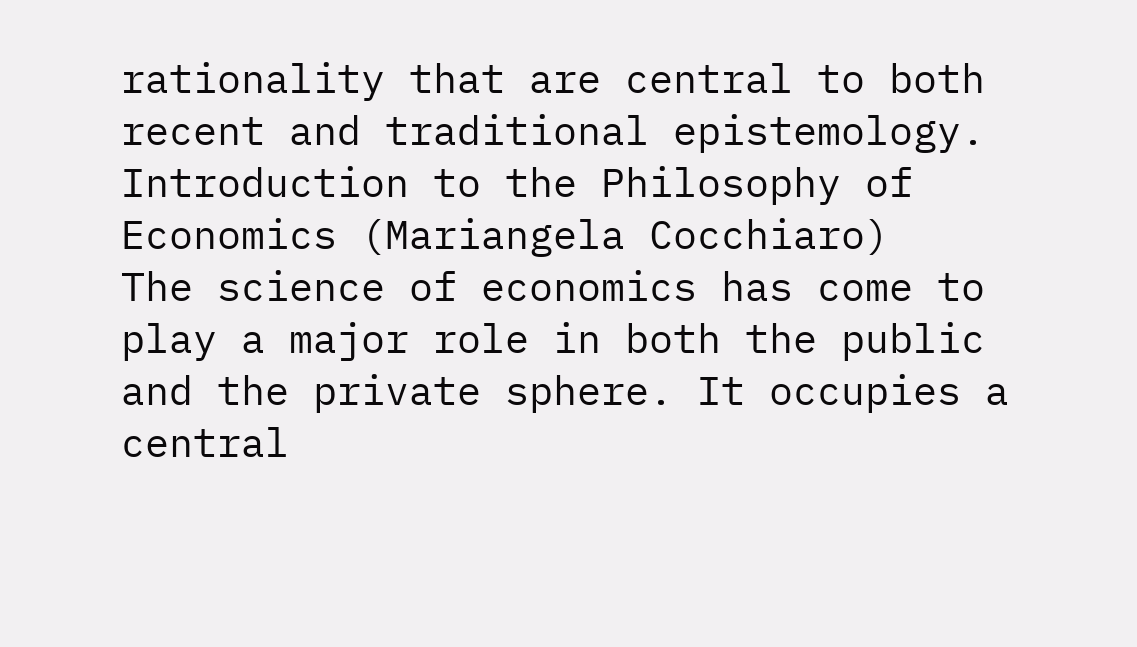rationality that are central to both recent and traditional epistemology.
Introduction to the Philosophy of Economics (Mariangela Cocchiaro)
The science of economics has come to play a major role in both the public and the private sphere. It occupies a central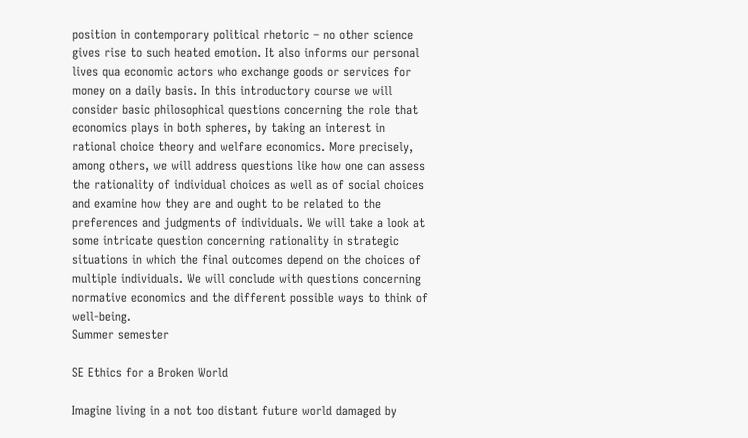position in contemporary political rhetoric – no other science gives rise to such heated emotion. It also informs our personal lives qua economic actors who exchange goods or services for money on a daily basis. In this introductory course we will consider basic philosophical questions concerning the role that economics plays in both spheres, by taking an interest in rational choice theory and welfare economics. More precisely, among others, we will address questions like how one can assess the rationality of individual choices as well as of social choices and examine how they are and ought to be related to the preferences and judgments of individuals. We will take a look at some intricate question concerning rationality in strategic situations in which the final outcomes depend on the choices of multiple individuals. We will conclude with questions concerning normative economics and the different possible ways to think of well-being.
Summer semester

SE Ethics for a Broken World

Imagine living in a not too distant future world damaged by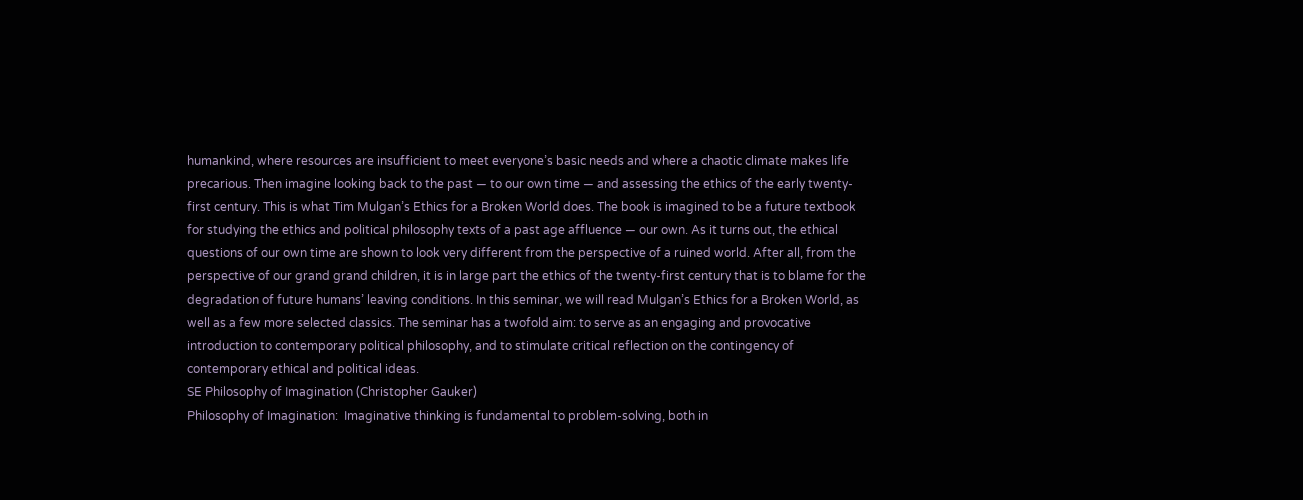humankind, where resources are insufficient to meet everyone’s basic needs and where a chaotic climate makes life precarious. Then imagine looking back to the past — to our own time — and assessing the ethics of the early twenty-first century. This is what Tim Mulgan’s Ethics for a Broken World does. The book is imagined to be a future textbook for studying the ethics and political philosophy texts of a past age affluence — our own. As it turns out, the ethical questions of our own time are shown to look very different from the perspective of a ruined world. After all, from the perspective of our grand grand children, it is in large part the ethics of the twenty-first century that is to blame for the degradation of future humans’ leaving conditions. In this seminar, we will read Mulgan’s Ethics for a Broken World, as well as a few more selected classics. The seminar has a twofold aim: to serve as an engaging and provocative introduction to contemporary political philosophy, and to stimulate critical reflection on the contingency of contemporary ethical and political ideas.
SE Philosophy of Imagination (Christopher Gauker)
Philosophy of Imagination:  Imaginative thinking is fundamental to problem-solving, both in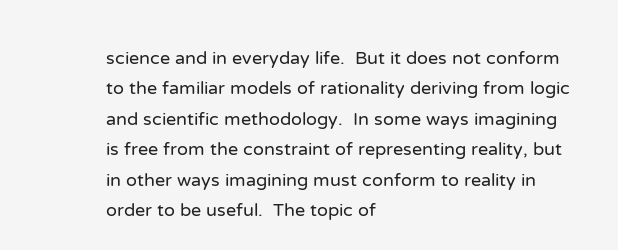science and in everyday life.  But it does not conform to the familiar models of rationality deriving from logic and scientific methodology.  In some ways imagining is free from the constraint of representing reality, but in other ways imagining must conform to reality in order to be useful.  The topic of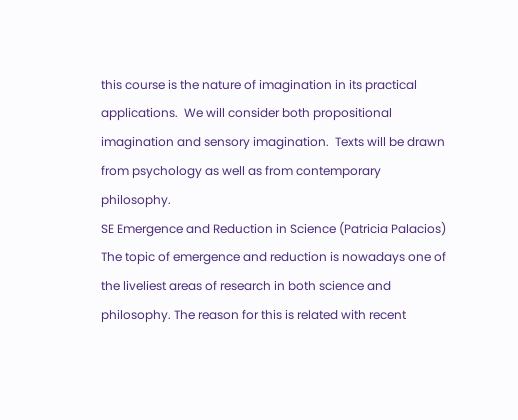this course is the nature of imagination in its practical applications.  We will consider both propositional imagination and sensory imagination.  Texts will be drawn from psychology as well as from contemporary philosophy.
SE Emergence and Reduction in Science (Patricia Palacios)
The topic of emergence and reduction is nowadays one of the liveliest areas of research in both science and philosophy. The reason for this is related with recent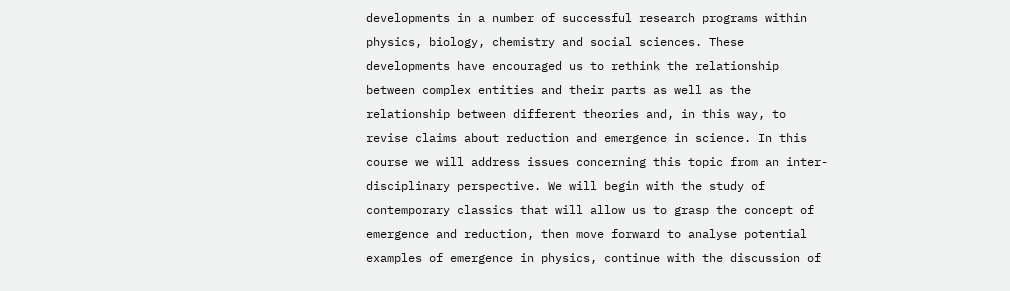developments in a number of successful research programs within physics, biology, chemistry and social sciences. These developments have encouraged us to rethink the relationship between complex entities and their parts as well as the relationship between different theories and, in this way, to revise claims about reduction and emergence in science. In this course we will address issues concerning this topic from an inter-disciplinary perspective. We will begin with the study of contemporary classics that will allow us to grasp the concept of emergence and reduction, then move forward to analyse potential examples of emergence in physics, continue with the discussion of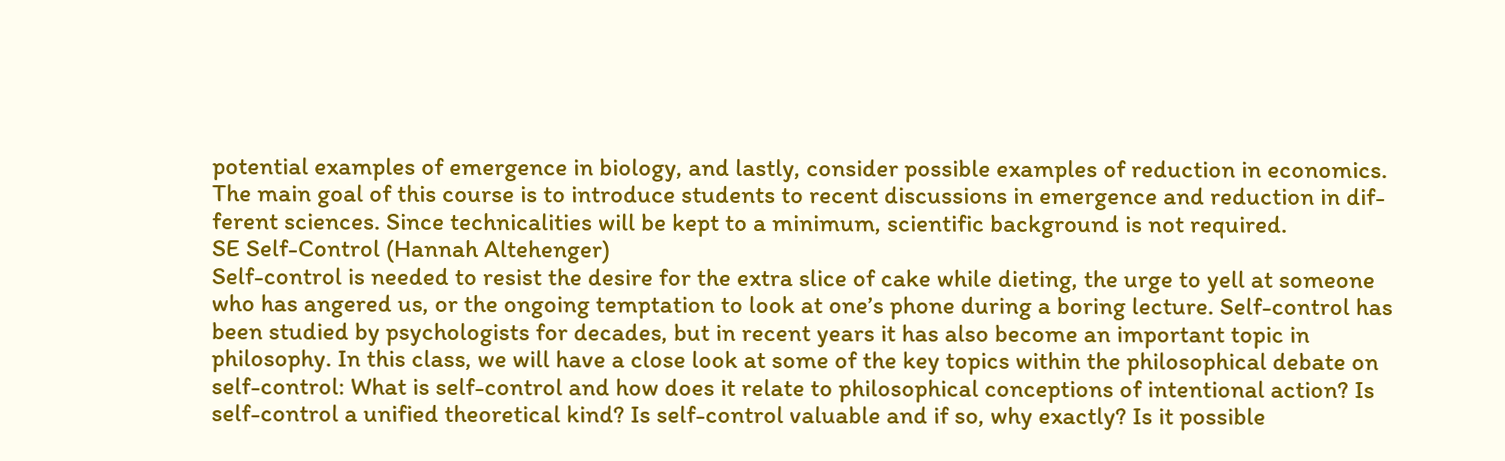potential examples of emergence in biology, and lastly, consider possible examples of reduction in economics. The main goal of this course is to introduce students to recent discussions in emergence and reduction in dif- ferent sciences. Since technicalities will be kept to a minimum, scientific background is not required.
SE Self-Control (Hannah Altehenger)
Self-control is needed to resist the desire for the extra slice of cake while dieting, the urge to yell at someone who has angered us, or the ongoing temptation to look at one’s phone during a boring lecture. Self-control has been studied by psychologists for decades, but in recent years it has also become an important topic in philosophy. In this class, we will have a close look at some of the key topics within the philosophical debate on self-control: What is self-control and how does it relate to philosophical conceptions of intentional action? Is self-control a unified theoretical kind? Is self-control valuable and if so, why exactly? Is it possible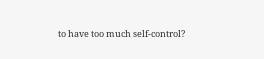to have too much self-control?